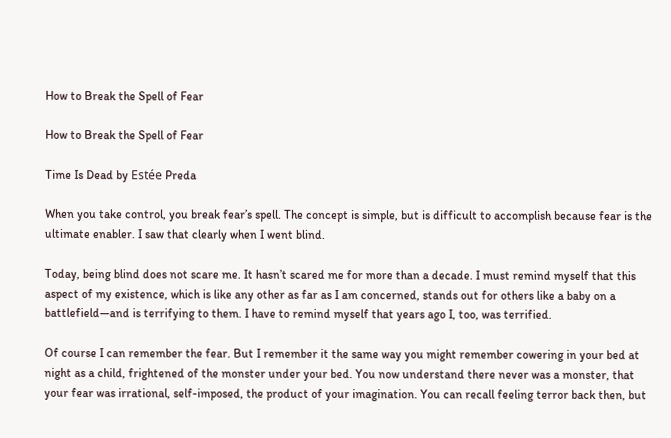How to Break the Spell of Fear

How to Break the Spell of Fear

Time Is Dead by Estée Preda

When you take control, you break fear’s spell. The concept is simple, but is difficult to accomplish because fear is the ultimate enabler. I saw that clearly when I went blind.

Today, being blind does not scare me. It hasn’t scared me for more than a decade. I must remind myself that this aspect of my existence, which is like any other as far as I am concerned, stands out for others like a baby on a battlefield—and is terrifying to them. I have to remind myself that years ago I, too, was terrified.

Of course I can remember the fear. But I remember it the same way you might remember cowering in your bed at night as a child, frightened of the monster under your bed. You now understand there never was a monster, that your fear was irrational, self-imposed, the product of your imagination. You can recall feeling terror back then, but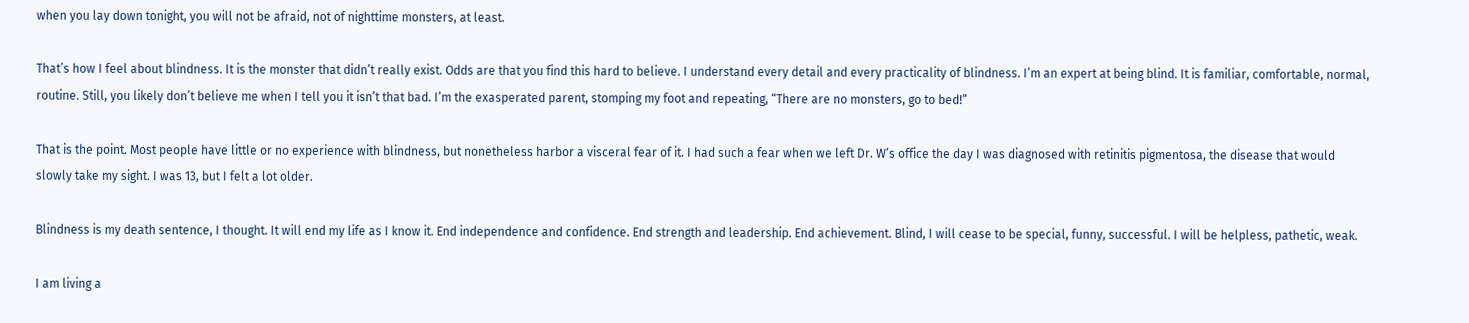when you lay down tonight, you will not be afraid, not of nighttime monsters, at least.

That’s how I feel about blindness. It is the monster that didn’t really exist. Odds are that you find this hard to believe. I understand every detail and every practicality of blindness. I’m an expert at being blind. It is familiar, comfortable, normal, routine. Still, you likely don’t believe me when I tell you it isn’t that bad. I’m the exasperated parent, stomping my foot and repeating, “There are no monsters, go to bed!”

That is the point. Most people have little or no experience with blindness, but nonetheless harbor a visceral fear of it. I had such a fear when we left Dr. W’s office the day I was diagnosed with retinitis pigmentosa, the disease that would slowly take my sight. I was 13, but I felt a lot older.

Blindness is my death sentence, I thought. It will end my life as I know it. End independence and confidence. End strength and leadership. End achievement. Blind, I will cease to be special, funny, successful. I will be helpless, pathetic, weak.

I am living a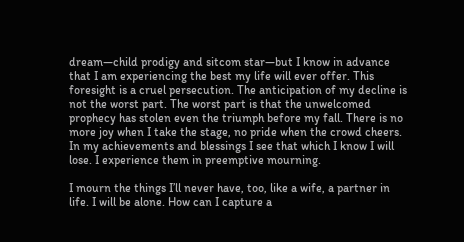dream—child prodigy and sitcom star—but I know in advance that I am experiencing the best my life will ever offer. This foresight is a cruel persecution. The anticipation of my decline is not the worst part. The worst part is that the unwelcomed prophecy has stolen even the triumph before my fall. There is no more joy when I take the stage, no pride when the crowd cheers. In my achievements and blessings I see that which I know I will lose. I experience them in preemptive mourning.

I mourn the things I’ll never have, too, like a wife, a partner in life. I will be alone. How can I capture a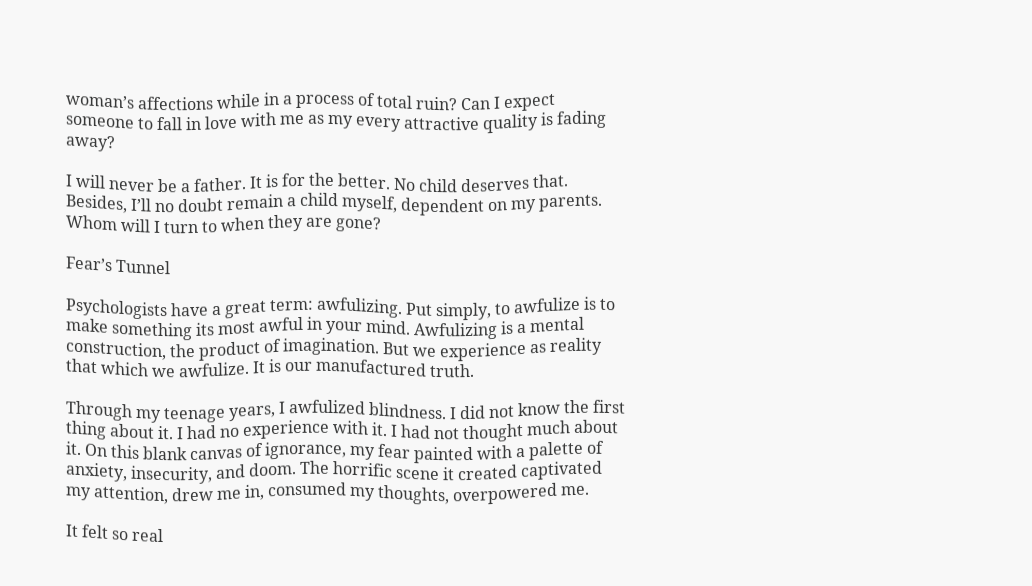woman’s affections while in a process of total ruin? Can I expect someone to fall in love with me as my every attractive quality is fading away?

I will never be a father. It is for the better. No child deserves that. Besides, I’ll no doubt remain a child myself, dependent on my parents. Whom will I turn to when they are gone?

Fear’s Tunnel

Psychologists have a great term: awfulizing. Put simply, to awfulize is to make something its most awful in your mind. Awfulizing is a mental construction, the product of imagination. But we experience as reality that which we awfulize. It is our manufactured truth.

Through my teenage years, I awfulized blindness. I did not know the first thing about it. I had no experience with it. I had not thought much about it. On this blank canvas of ignorance, my fear painted with a palette of anxiety, insecurity, and doom. The horrific scene it created captivated my attention, drew me in, consumed my thoughts, overpowered me.

It felt so real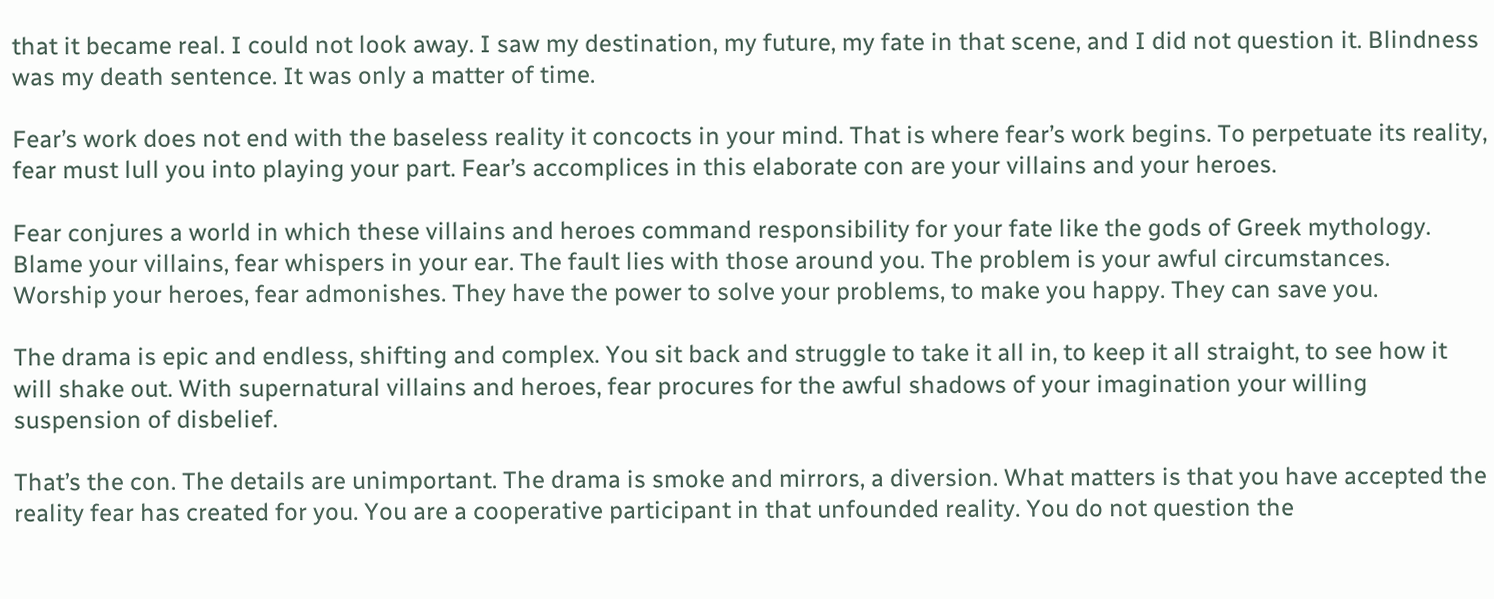that it became real. I could not look away. I saw my destination, my future, my fate in that scene, and I did not question it. Blindness was my death sentence. It was only a matter of time.

Fear’s work does not end with the baseless reality it concocts in your mind. That is where fear’s work begins. To perpetuate its reality, fear must lull you into playing your part. Fear’s accomplices in this elaborate con are your villains and your heroes.

Fear conjures a world in which these villains and heroes command responsibility for your fate like the gods of Greek mythology. Blame your villains, fear whispers in your ear. The fault lies with those around you. The problem is your awful circumstances. Worship your heroes, fear admonishes. They have the power to solve your problems, to make you happy. They can save you.

The drama is epic and endless, shifting and complex. You sit back and struggle to take it all in, to keep it all straight, to see how it will shake out. With supernatural villains and heroes, fear procures for the awful shadows of your imagination your willing suspension of disbelief.

That’s the con. The details are unimportant. The drama is smoke and mirrors, a diversion. What matters is that you have accepted the reality fear has created for you. You are a cooperative participant in that unfounded reality. You do not question the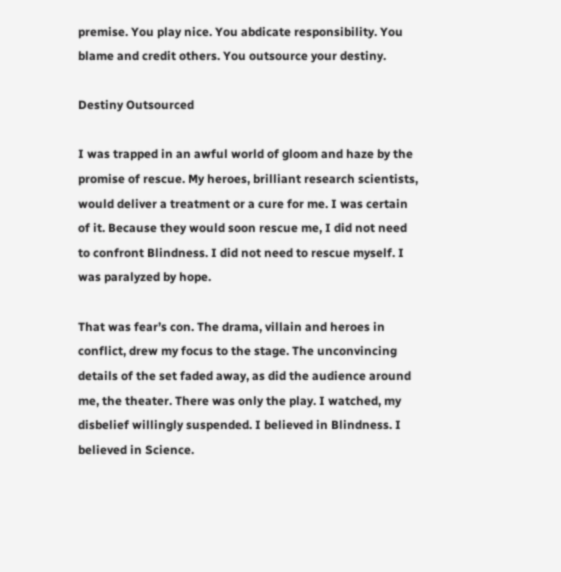premise. You play nice. You abdicate responsibility. You blame and credit others. You outsource your destiny.

Destiny Outsourced

I was trapped in an awful world of gloom and haze by the promise of rescue. My heroes, brilliant research scientists, would deliver a treatment or a cure for me. I was certain of it. Because they would soon rescue me, I did not need to confront Blindness. I did not need to rescue myself. I was paralyzed by hope.

That was fear’s con. The drama, villain and heroes in conflict, drew my focus to the stage. The unconvincing details of the set faded away, as did the audience around me, the theater. There was only the play. I watched, my disbelief willingly suspended. I believed in Blindness. I believed in Science.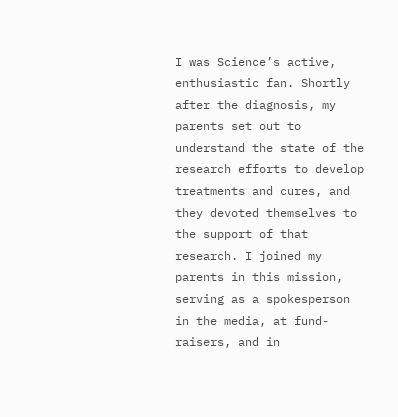I was Science’s active, enthusiastic fan. Shortly after the diagnosis, my parents set out to understand the state of the research efforts to develop treatments and cures, and they devoted themselves to the support of that research. I joined my parents in this mission, serving as a spokesperson in the media, at fund-raisers, and in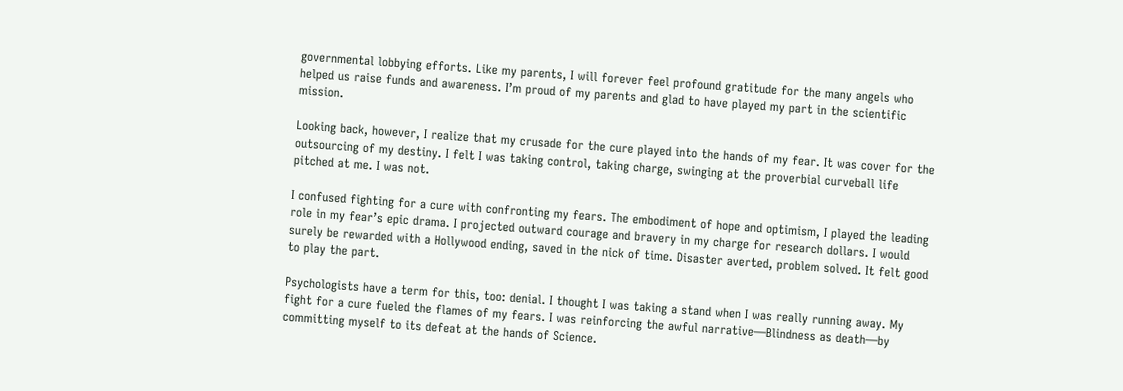governmental lobbying efforts. Like my parents, I will forever feel profound gratitude for the many angels who helped us raise funds and awareness. I’m proud of my parents and glad to have played my part in the scientific mission.

Looking back, however, I realize that my crusade for the cure played into the hands of my fear. It was cover for the outsourcing of my destiny. I felt I was taking control, taking charge, swinging at the proverbial curveball life pitched at me. I was not.

I confused fighting for a cure with confronting my fears. The embodiment of hope and optimism, I played the leading role in my fear’s epic drama. I projected outward courage and bravery in my charge for research dollars. I would surely be rewarded with a Hollywood ending, saved in the nick of time. Disaster averted, problem solved. It felt good to play the part.

Psychologists have a term for this, too: denial. I thought I was taking a stand when I was really running away. My fight for a cure fueled the flames of my fears. I was reinforcing the awful narrative—Blindness as death—by committing myself to its defeat at the hands of Science.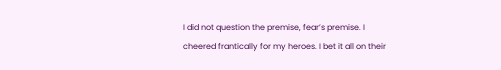I did not question the premise, fear’s premise. I cheered frantically for my heroes. I bet it all on their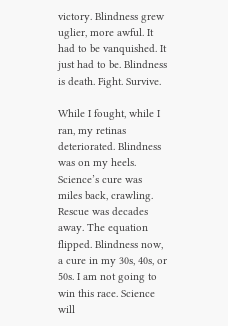victory. Blindness grew uglier, more awful. It had to be vanquished. It just had to be. Blindness is death. Fight. Survive.

While I fought, while I ran, my retinas deteriorated. Blindness was on my heels. Science’s cure was miles back, crawling. Rescue was decades away. The equation flipped. Blindness now, a cure in my 30s, 40s, or 50s. I am not going to win this race. Science will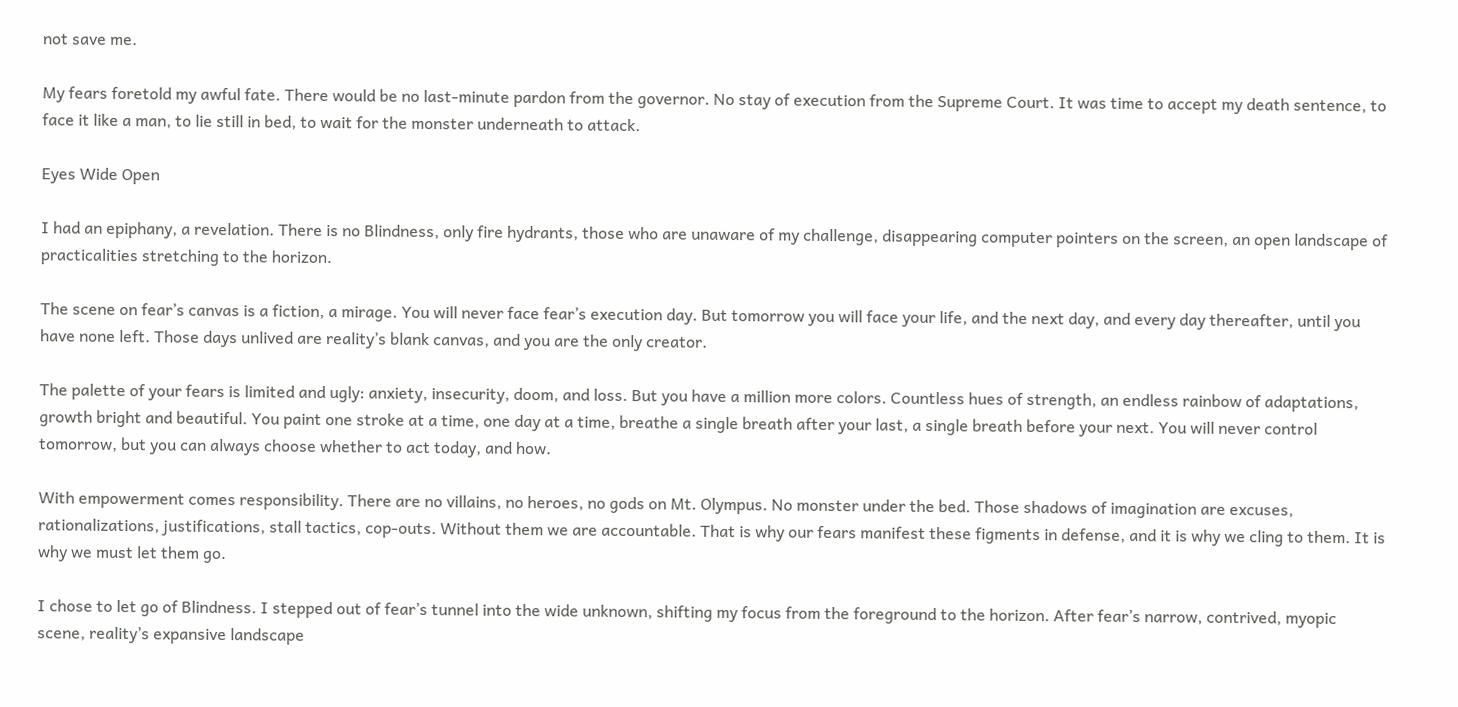not save me.

My fears foretold my awful fate. There would be no last-minute pardon from the governor. No stay of execution from the Supreme Court. It was time to accept my death sentence, to face it like a man, to lie still in bed, to wait for the monster underneath to attack.

Eyes Wide Open

I had an epiphany, a revelation. There is no Blindness, only fire hydrants, those who are unaware of my challenge, disappearing computer pointers on the screen, an open landscape of practicalities stretching to the horizon.

The scene on fear’s canvas is a fiction, a mirage. You will never face fear’s execution day. But tomorrow you will face your life, and the next day, and every day thereafter, until you have none left. Those days unlived are reality’s blank canvas, and you are the only creator.

The palette of your fears is limited and ugly: anxiety, insecurity, doom, and loss. But you have a million more colors. Countless hues of strength, an endless rainbow of adaptations, growth bright and beautiful. You paint one stroke at a time, one day at a time, breathe a single breath after your last, a single breath before your next. You will never control tomorrow, but you can always choose whether to act today, and how.

With empowerment comes responsibility. There are no villains, no heroes, no gods on Mt. Olympus. No monster under the bed. Those shadows of imagination are excuses, rationalizations, justifications, stall tactics, cop-outs. Without them we are accountable. That is why our fears manifest these figments in defense, and it is why we cling to them. It is why we must let them go.

I chose to let go of Blindness. I stepped out of fear’s tunnel into the wide unknown, shifting my focus from the foreground to the horizon. After fear’s narrow, contrived, myopic scene, reality’s expansive landscape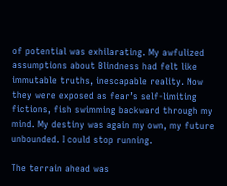of potential was exhilarating. My awfulized assumptions about Blindness had felt like immutable truths, inescapable reality. Now they were exposed as fear’s self-limiting fictions, fish swimming backward through my mind. My destiny was again my own, my future unbounded. I could stop running.

The terrain ahead was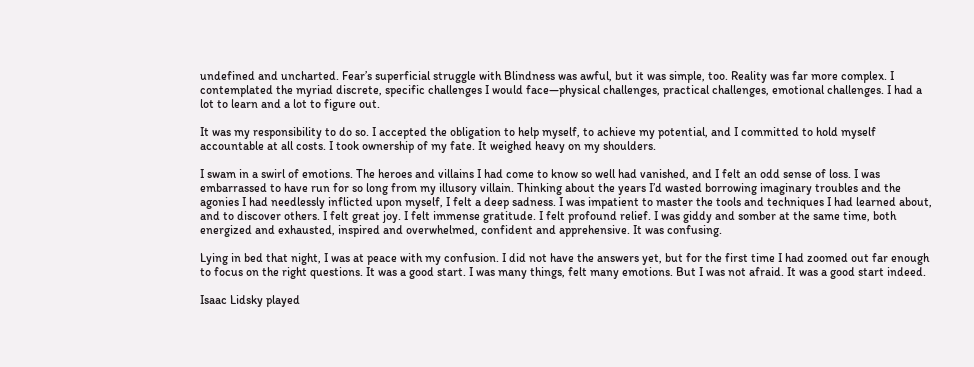undefined and uncharted. Fear’s superficial struggle with Blindness was awful, but it was simple, too. Reality was far more complex. I contemplated the myriad discrete, specific challenges I would face—physical challenges, practical challenges, emotional challenges. I had a lot to learn and a lot to figure out.

It was my responsibility to do so. I accepted the obligation to help myself, to achieve my potential, and I committed to hold myself accountable at all costs. I took ownership of my fate. It weighed heavy on my shoulders.

I swam in a swirl of emotions. The heroes and villains I had come to know so well had vanished, and I felt an odd sense of loss. I was embarrassed to have run for so long from my illusory villain. Thinking about the years I’d wasted borrowing imaginary troubles and the agonies I had needlessly inflicted upon myself, I felt a deep sadness. I was impatient to master the tools and techniques I had learned about, and to discover others. I felt great joy. I felt immense gratitude. I felt profound relief. I was giddy and somber at the same time, both energized and exhausted, inspired and overwhelmed, confident and apprehensive. It was confusing.

Lying in bed that night, I was at peace with my confusion. I did not have the answers yet, but for the first time I had zoomed out far enough to focus on the right questions. It was a good start. I was many things, felt many emotions. But I was not afraid. It was a good start indeed.

Isaac Lidsky played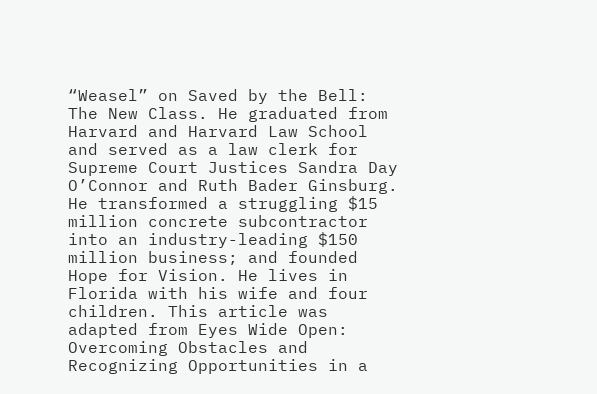“Weasel” on Saved by the Bell: The New Class. He graduated from Harvard and Harvard Law School and served as a law clerk for Supreme Court Justices Sandra Day O’Connor and Ruth Bader Ginsburg. He transformed a struggling $15 million concrete subcontractor into an industry-leading $150 million business; and founded Hope for Vision. He lives in Florida with his wife and four children. This article was adapted from Eyes Wide Open: Overcoming Obstacles and Recognizing Opportunities in a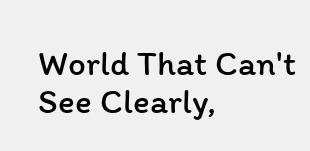World That Can't See Clearly,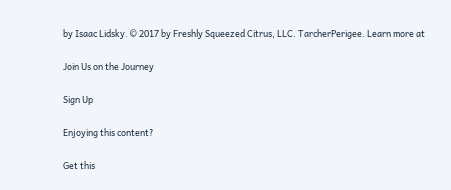by Isaac Lidsky. © 2017 by Freshly Squeezed Citrus, LLC. TarcherPerigee. Learn more at

Join Us on the Journey

Sign Up

Enjoying this content?

Get this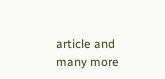article and many more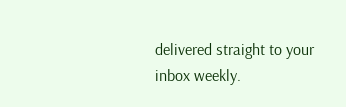delivered straight to your inbox weekly.